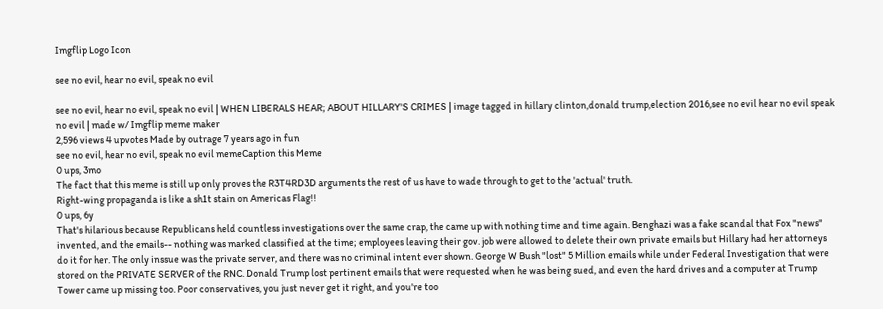Imgflip Logo Icon

see no evil, hear no evil, speak no evil

see no evil, hear no evil, speak no evil | WHEN LIBERALS HEAR; ABOUT HILLARY'S CRIMES | image tagged in hillary clinton,donald trump,election 2016,see no evil hear no evil speak no evil | made w/ Imgflip meme maker
2,596 views 4 upvotes Made by outrage 7 years ago in fun
see no evil, hear no evil, speak no evil memeCaption this Meme
0 ups, 3mo
The fact that this meme is still up only proves the R3T4RD3D arguments the rest of us have to wade through to get to the 'actual' truth.
Right-wing propaganda is like a sh1t stain on Americas Flag!!
0 ups, 6y
That's hilarious because Republicans held countless investigations over the same crap, the came up with nothing time and time again. Benghazi was a fake scandal that Fox "news" invented, and the emails-- nothing was marked classified at the time; employees leaving their gov. job were allowed to delete their own private emails but Hillary had her attorneys do it for her. The only inssue was the private server, and there was no criminal intent ever shown. George W Bush "lost" 5 Million emails while under Federal Investigation that were stored on the PRIVATE SERVER of the RNC. Donald Trump lost pertinent emails that were requested when he was being sued, and even the hard drives and a computer at Trump Tower came up missing too. Poor conservatives, you just never get it right, and you're too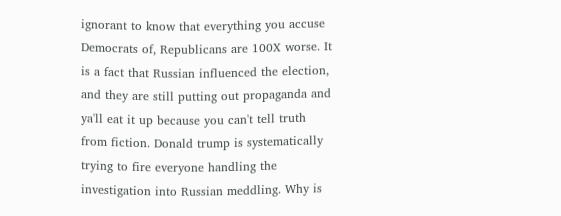ignorant to know that everything you accuse Democrats of, Republicans are 100X worse. It is a fact that Russian influenced the election, and they are still putting out propaganda and ya'll eat it up because you can't tell truth from fiction. Donald trump is systematically trying to fire everyone handling the investigation into Russian meddling. Why is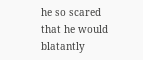he so scared that he would blatantly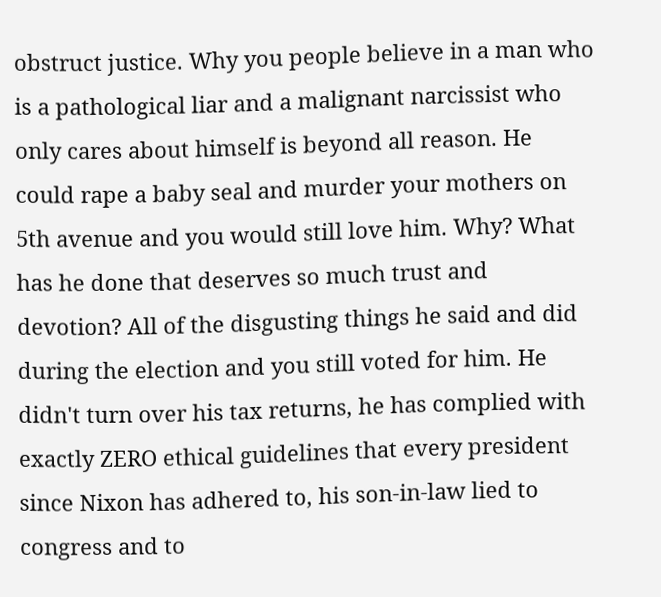obstruct justice. Why you people believe in a man who is a pathological liar and a malignant narcissist who only cares about himself is beyond all reason. He could rape a baby seal and murder your mothers on 5th avenue and you would still love him. Why? What has he done that deserves so much trust and devotion? All of the disgusting things he said and did during the election and you still voted for him. He didn't turn over his tax returns, he has complied with exactly ZERO ethical guidelines that every president since Nixon has adhered to, his son-in-law lied to congress and to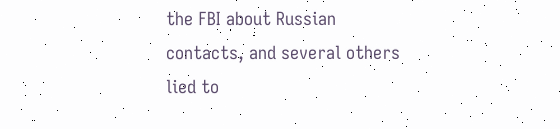the FBI about Russian contacts, and several others lied to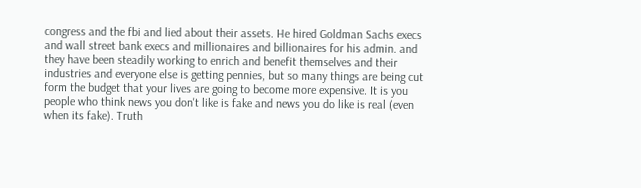congress and the fbi and lied about their assets. He hired Goldman Sachs execs and wall street bank execs and millionaires and billionaires for his admin. and they have been steadily working to enrich and benefit themselves and their industries and everyone else is getting pennies, but so many things are being cut form the budget that your lives are going to become more expensive. It is you people who think news you don't like is fake and news you do like is real (even when its fake). Truth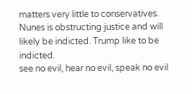matters very little to conservatives. Nunes is obstructing justice and will likely be indicted. Trump like to be indicted.
see no evil, hear no evil, speak no evil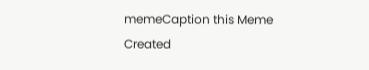memeCaption this Meme
Created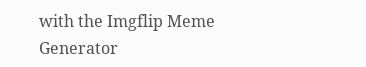with the Imgflip Meme Generator